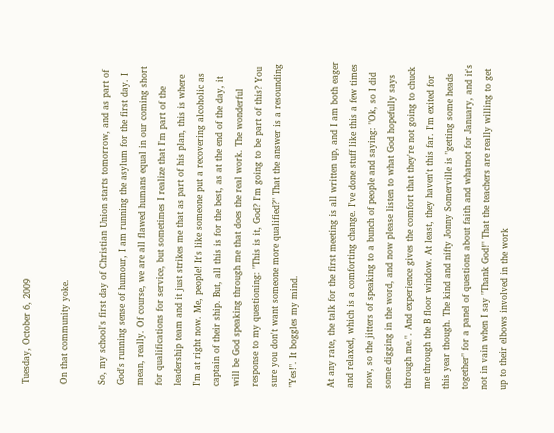Tuesday, October 6, 2009

On that community yoke.

So, my school's first day of Christian Union starts tomorrow, and as part of God's running sense of humour, I am running the asylum for the first day. I mean, really. Of course, we are all flawed humans equal in our coming short for qualifications for service, but sometimes I realize that I'm part of the leadership team and it just strikes me that as part of his plan, this is where I'm at right now. Me, people! It's like someone put a recovering alcoholic as captain of their ship. But, all this is for the best, as at the end of the day, it will be God speaking through me that does the real work. The wonderful response to my questioning: "This is it, God? I'm going to be part of this? You sure you don't want someone more qualified?" That the answer is a resounding "Yes!". It boggles my mind.

At any rate, the talk for the first meeting is all written up, and I am both eager and relaxed, which is a comforting change. I've done stuff like this a few times now, so the jitters of speaking to a bunch of people and saying: "Ok, so I did some digging in the word, and now please listen to what God hopefully says through me.". And experience gives the comfort that they're not going to chuck me through the B floor window. At least, they haven't this far. I'm exited for this year though. The kind and nifty Jonny Somerville is "getting some heads together" for a panel of questions about faith and whatnot for January, and it's not in vain when I say "Thank God!" That the teachers are really willing to get up to their elbows involved in the work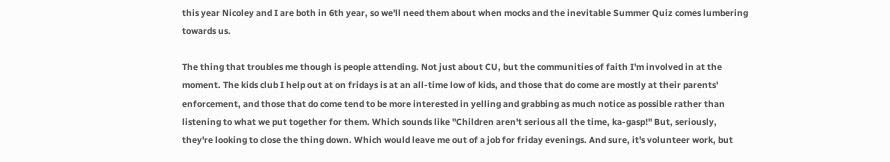this year Nicoley and I are both in 6th year, so we'll need them about when mocks and the inevitable Summer Quiz comes lumbering towards us.

The thing that troubles me though is people attending. Not just about CU, but the communities of faith I'm involved in at the moment. The kids club I help out at on fridays is at an all-time low of kids, and those that do come are mostly at their parents' enforcement, and those that do come tend to be more interested in yelling and grabbing as much notice as possible rather than listening to what we put together for them. Which sounds like "Children aren't serious all the time, ka-gasp!" But, seriously, they're looking to close the thing down. Which would leave me out of a job for friday evenings. And sure, it's volunteer work, but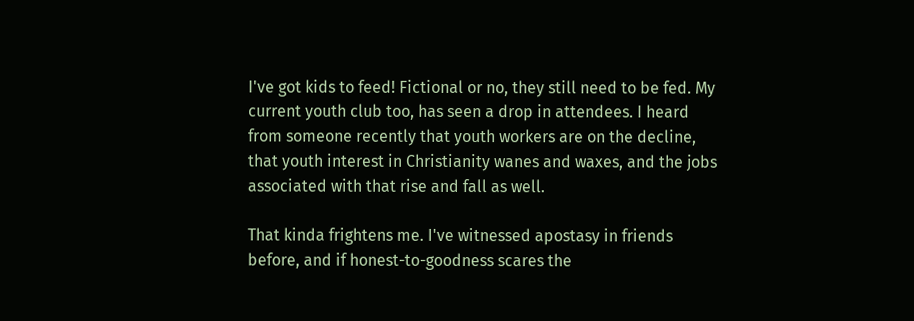I've got kids to feed! Fictional or no, they still need to be fed. My current youth club too, has seen a drop in attendees. I heard from someone recently that youth workers are on the decline, that youth interest in Christianity wanes and waxes, and the jobs associated with that rise and fall as well.

That kinda frightens me. I've witnessed apostasy in friends before, and if honest-to-goodness scares the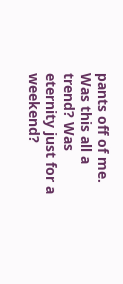pants off of me. Was this all a trend? Was eternity just for a weekend?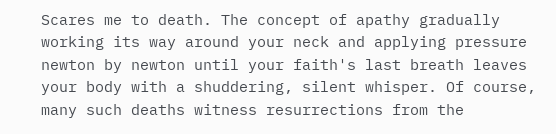Scares me to death. The concept of apathy gradually working its way around your neck and applying pressure newton by newton until your faith's last breath leaves your body with a shuddering, silent whisper. Of course, many such deaths witness resurrections from the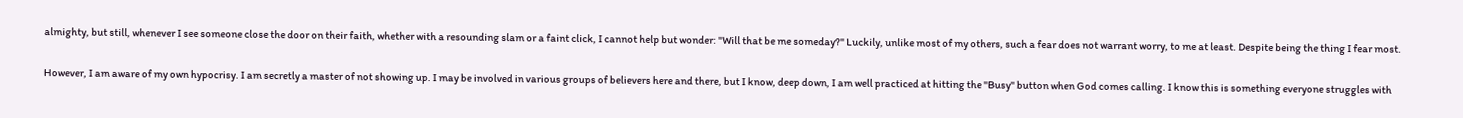almighty, but still, whenever I see someone close the door on their faith, whether with a resounding slam or a faint click, I cannot help but wonder: "Will that be me someday?" Luckily, unlike most of my others, such a fear does not warrant worry, to me at least. Despite being the thing I fear most.

However, I am aware of my own hypocrisy. I am secretly a master of not showing up. I may be involved in various groups of believers here and there, but I know, deep down, I am well practiced at hitting the "Busy" button when God comes calling. I know this is something everyone struggles with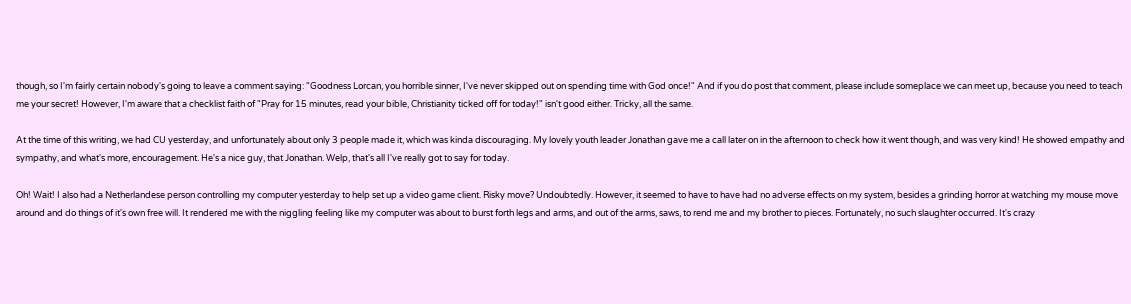though, so I'm fairly certain nobody's going to leave a comment saying: "Goodness Lorcan, you horrible sinner, I've never skipped out on spending time with God once!" And if you do post that comment, please include someplace we can meet up, because you need to teach me your secret! However, I'm aware that a checklist faith of "Pray for 15 minutes, read your bible, Christianity ticked off for today!" isn't good either. Tricky, all the same.

At the time of this writing, we had CU yesterday, and unfortunately about only 3 people made it, which was kinda discouraging. My lovely youth leader Jonathan gave me a call later on in the afternoon to check how it went though, and was very kind! He showed empathy and sympathy, and what's more, encouragement. He's a nice guy, that Jonathan. Welp, that's all I've really got to say for today.

Oh! Wait! I also had a Netherlandese person controlling my computer yesterday to help set up a video game client. Risky move? Undoubtedly. However, it seemed to have to have had no adverse effects on my system, besides a grinding horror at watching my mouse move around and do things of it's own free will. It rendered me with the niggling feeling like my computer was about to burst forth legs and arms, and out of the arms, saws, to rend me and my brother to pieces. Fortunately, no such slaughter occurred. It's crazy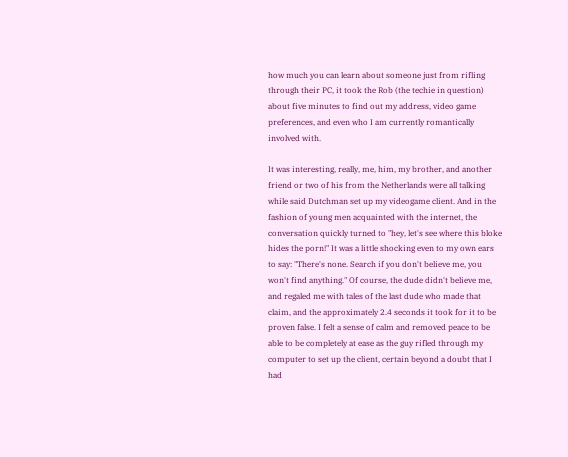how much you can learn about someone just from rifling through their PC, it took the Rob (the techie in question) about five minutes to find out my address, video game preferences, and even who I am currently romantically involved with.

It was interesting, really, me, him, my brother, and another friend or two of his from the Netherlands were all talking while said Dutchman set up my videogame client. And in the fashion of young men acquainted with the internet, the conversation quickly turned to "hey, let's see where this bloke hides the porn!" It was a little shocking even to my own ears to say: "There's none. Search if you don't believe me, you won't find anything." Of course, the dude didn't believe me, and regaled me with tales of the last dude who made that claim, and the approximately 2.4 seconds it took for it to be proven false. I felt a sense of calm and removed peace to be able to be completely at ease as the guy rifled through my computer to set up the client, certain beyond a doubt that I had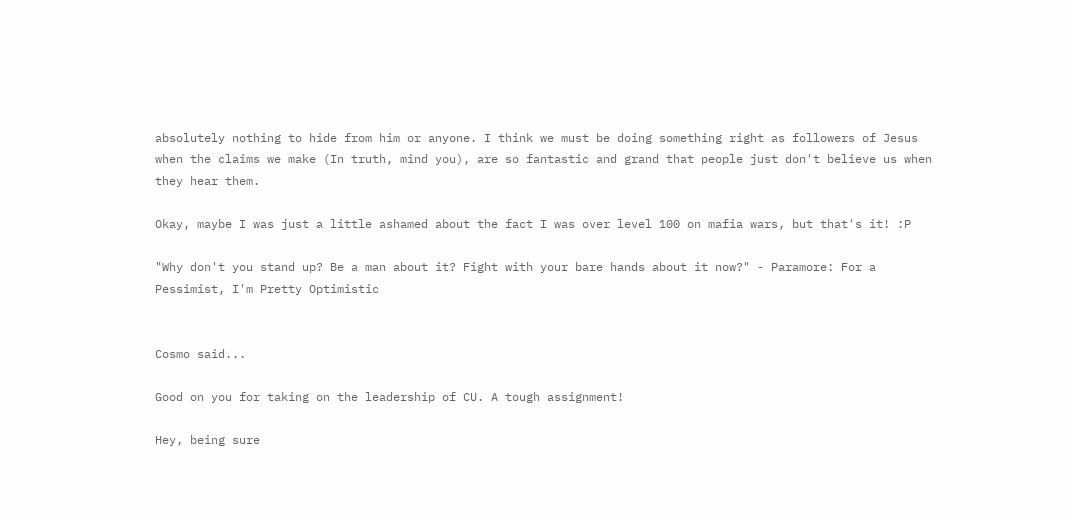absolutely nothing to hide from him or anyone. I think we must be doing something right as followers of Jesus when the claims we make (In truth, mind you), are so fantastic and grand that people just don't believe us when they hear them.

Okay, maybe I was just a little ashamed about the fact I was over level 100 on mafia wars, but that's it! :P

"Why don't you stand up? Be a man about it? Fight with your bare hands about it now?" - Paramore: For a Pessimist, I'm Pretty Optimistic


Cosmo said...

Good on you for taking on the leadership of CU. A tough assignment!

Hey, being sure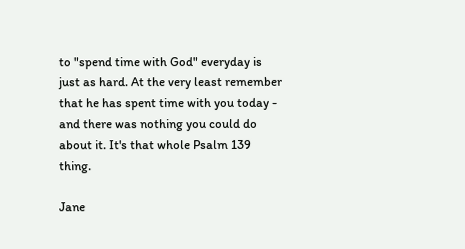to "spend time with God" everyday is just as hard. At the very least remember that he has spent time with you today - and there was nothing you could do about it. It's that whole Psalm 139 thing.

Jane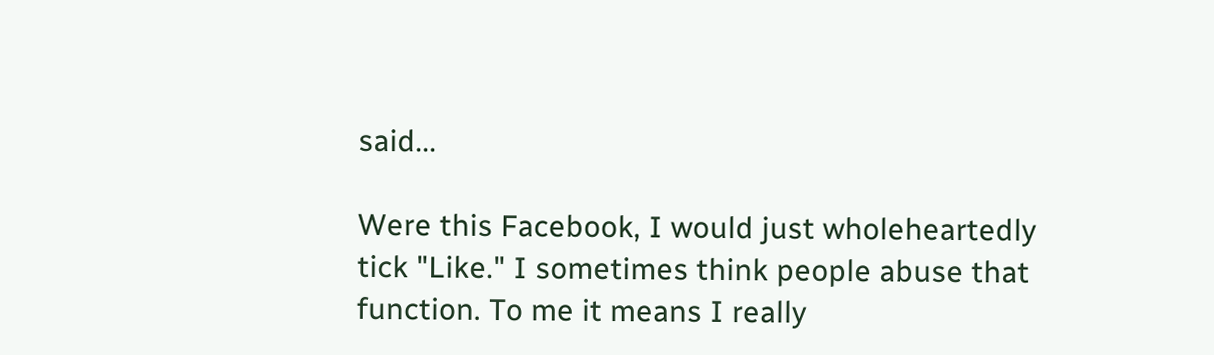said...

Were this Facebook, I would just wholeheartedly tick "Like." I sometimes think people abuse that function. To me it means I really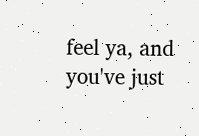feel ya, and you've just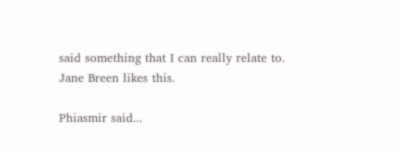said something that I can really relate to.
Jane Breen likes this.

Phiasmir said...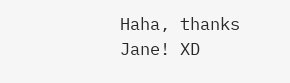Haha, thanks Jane! XD